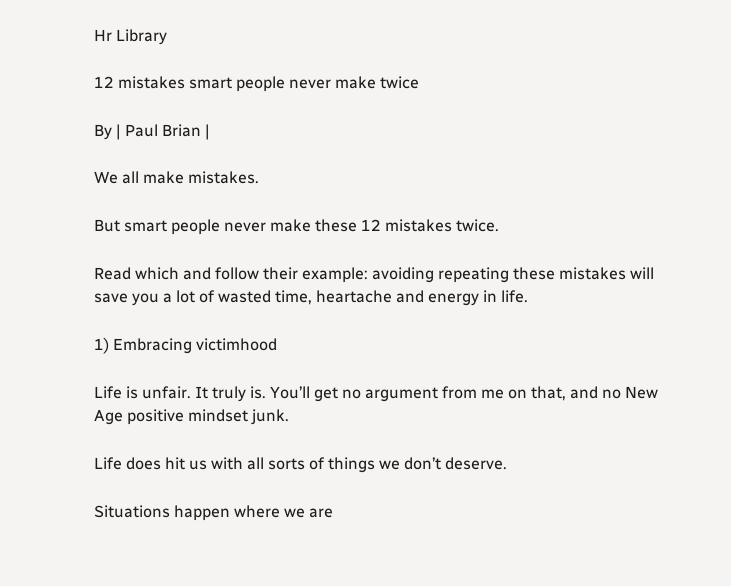Hr Library

12 mistakes smart people never make twice

By | Paul Brian |

We all make mistakes.

But smart people never make these 12 mistakes twice.

Read which and follow their example: avoiding repeating these mistakes will save you a lot of wasted time, heartache and energy in life.

1) Embracing victimhood

Life is unfair. It truly is. You’ll get no argument from me on that, and no New Age positive mindset junk.

Life does hit us with all sorts of things we don’t deserve.

Situations happen where we are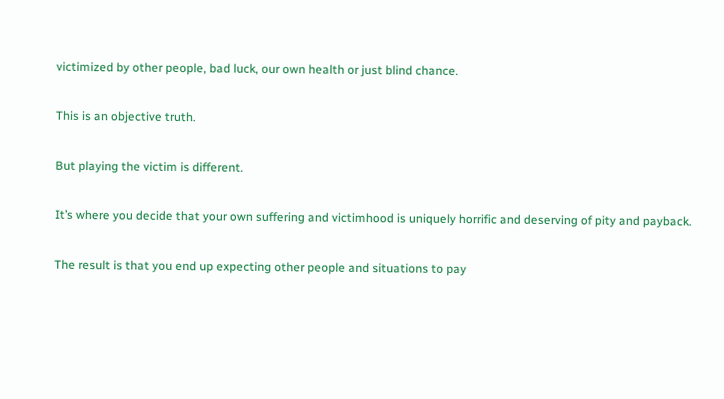victimized by other people, bad luck, our own health or just blind chance.

This is an objective truth.

But playing the victim is different.

It’s where you decide that your own suffering and victimhood is uniquely horrific and deserving of pity and payback.

The result is that you end up expecting other people and situations to pay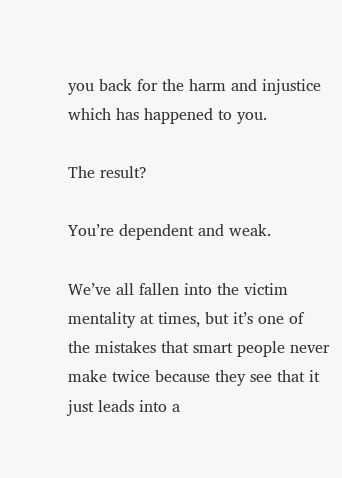you back for the harm and injustice which has happened to you.

The result?

You’re dependent and weak.

We’ve all fallen into the victim mentality at times, but it’s one of the mistakes that smart people never make twice because they see that it just leads into a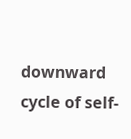downward cycle of self-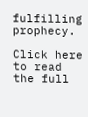fulfilling prophecy.

Click here to read the full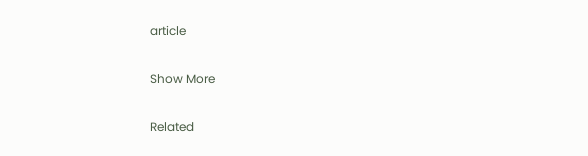article

Show More

Related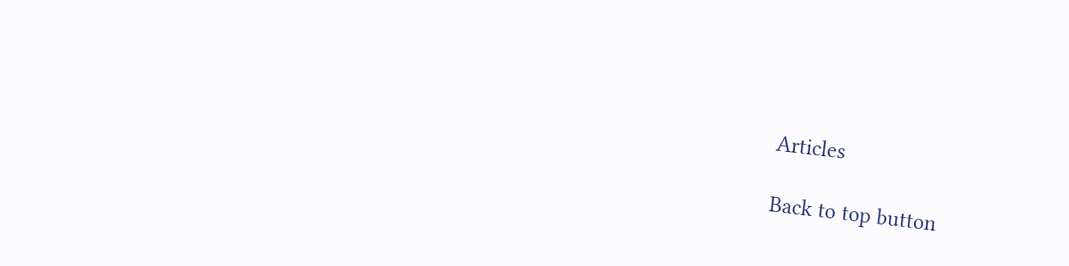Articles

Back to top button